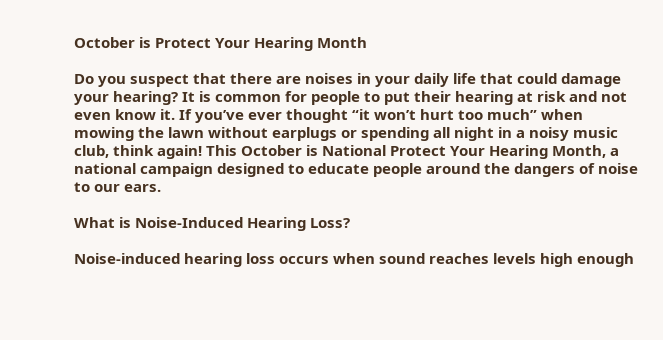October is Protect Your Hearing Month

Do you suspect that there are noises in your daily life that could damage your hearing? It is common for people to put their hearing at risk and not even know it. If you’ve ever thought “it won’t hurt too much” when mowing the lawn without earplugs or spending all night in a noisy music club, think again! This October is National Protect Your Hearing Month, a national campaign designed to educate people around the dangers of noise to our ears.

What is Noise-Induced Hearing Loss?

Noise-induced hearing loss occurs when sound reaches levels high enough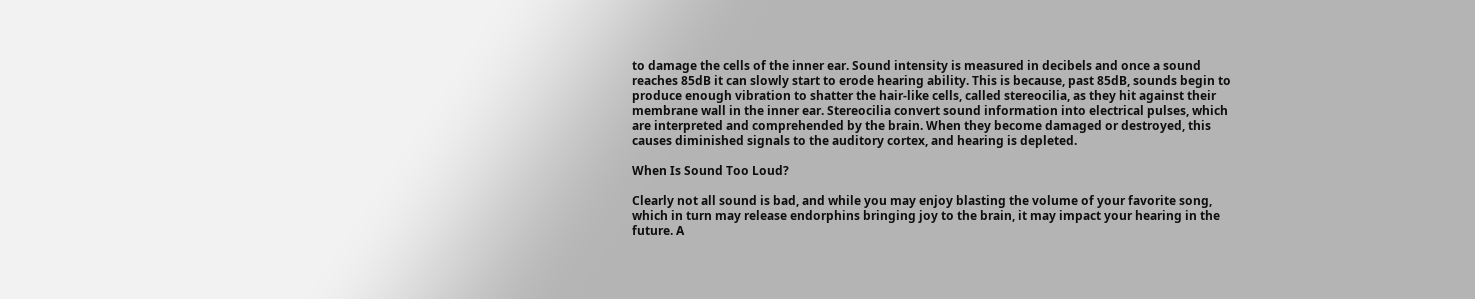to damage the cells of the inner ear. Sound intensity is measured in decibels and once a sound reaches 85dB it can slowly start to erode hearing ability. This is because, past 85dB, sounds begin to produce enough vibration to shatter the hair-like cells, called stereocilia, as they hit against their membrane wall in the inner ear. Stereocilia convert sound information into electrical pulses, which are interpreted and comprehended by the brain. When they become damaged or destroyed, this causes diminished signals to the auditory cortex, and hearing is depleted.

When Is Sound Too Loud?

Clearly not all sound is bad, and while you may enjoy blasting the volume of your favorite song, which in turn may release endorphins bringing joy to the brain, it may impact your hearing in the future. A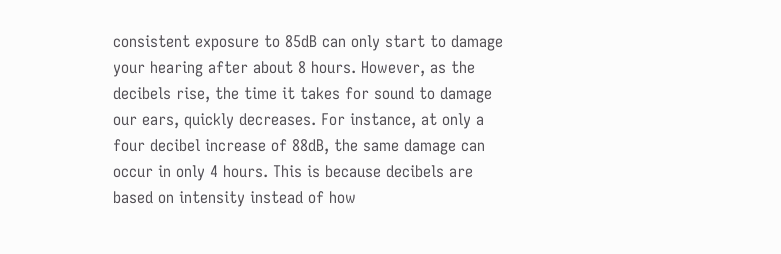consistent exposure to 85dB can only start to damage your hearing after about 8 hours. However, as the decibels rise, the time it takes for sound to damage our ears, quickly decreases. For instance, at only a four decibel increase of 88dB, the same damage can occur in only 4 hours. This is because decibels are based on intensity instead of how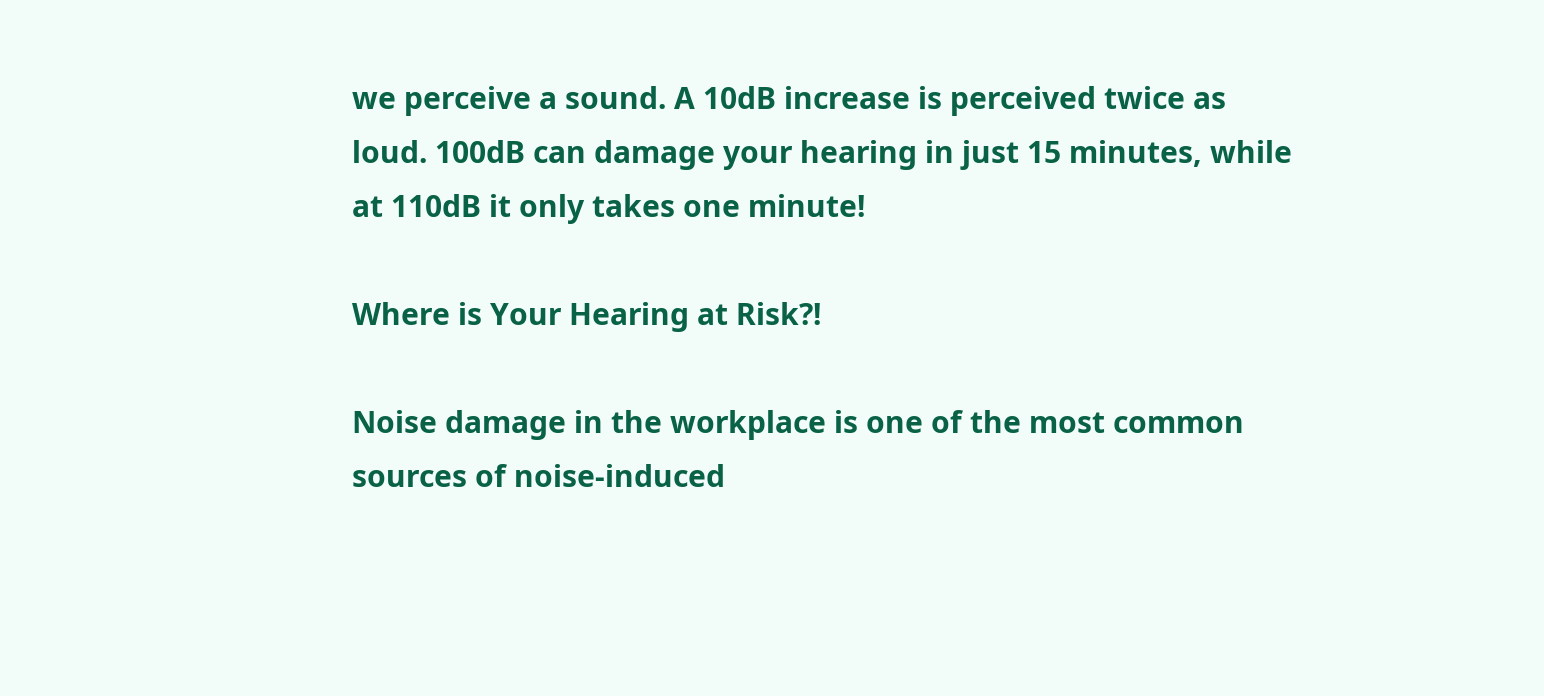we perceive a sound. A 10dB increase is perceived twice as loud. 100dB can damage your hearing in just 15 minutes, while at 110dB it only takes one minute!

Where is Your Hearing at Risk?!

Noise damage in the workplace is one of the most common sources of noise-induced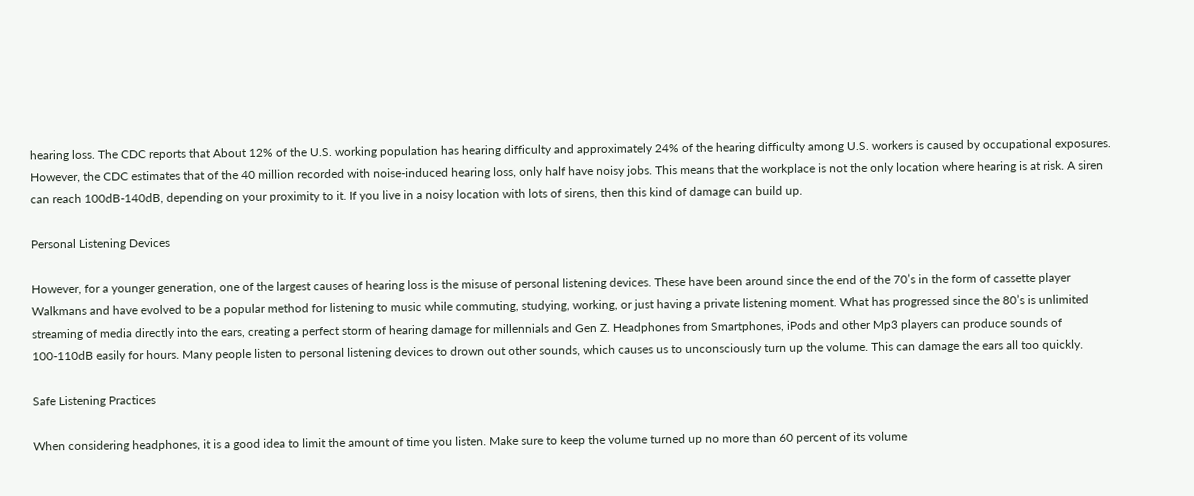hearing loss. The CDC reports that About 12% of the U.S. working population has hearing difficulty and approximately 24% of the hearing difficulty among U.S. workers is caused by occupational exposures. However, the CDC estimates that of the 40 million recorded with noise-induced hearing loss, only half have noisy jobs. This means that the workplace is not the only location where hearing is at risk. A siren can reach 100dB-140dB, depending on your proximity to it. If you live in a noisy location with lots of sirens, then this kind of damage can build up.

Personal Listening Devices

However, for a younger generation, one of the largest causes of hearing loss is the misuse of personal listening devices. These have been around since the end of the 70’s in the form of cassette player Walkmans and have evolved to be a popular method for listening to music while commuting, studying, working, or just having a private listening moment. What has progressed since the 80’s is unlimited streaming of media directly into the ears, creating a perfect storm of hearing damage for millennials and Gen Z. Headphones from Smartphones, iPods and other Mp3 players can produce sounds of 100-110dB easily for hours. Many people listen to personal listening devices to drown out other sounds, which causes us to unconsciously turn up the volume. This can damage the ears all too quickly.

Safe Listening Practices

When considering headphones, it is a good idea to limit the amount of time you listen. Make sure to keep the volume turned up no more than 60 percent of its volume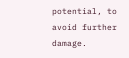potential, to avoid further damage.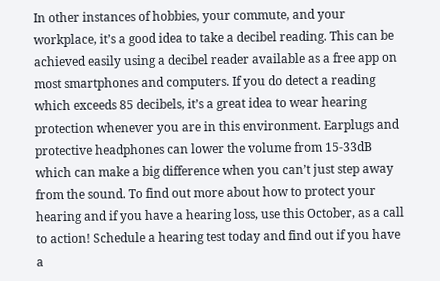In other instances of hobbies, your commute, and your workplace, it’s a good idea to take a decibel reading. This can be achieved easily using a decibel reader available as a free app on most smartphones and computers. If you do detect a reading which exceeds 85 decibels, it’s a great idea to wear hearing protection whenever you are in this environment. Earplugs and protective headphones can lower the volume from 15-33dB which can make a big difference when you can’t just step away from the sound. To find out more about how to protect your hearing and if you have a hearing loss, use this October, as a call to action! Schedule a hearing test today and find out if you have a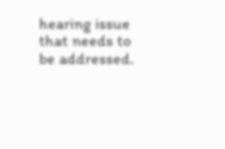hearing issue that needs to be addressed.